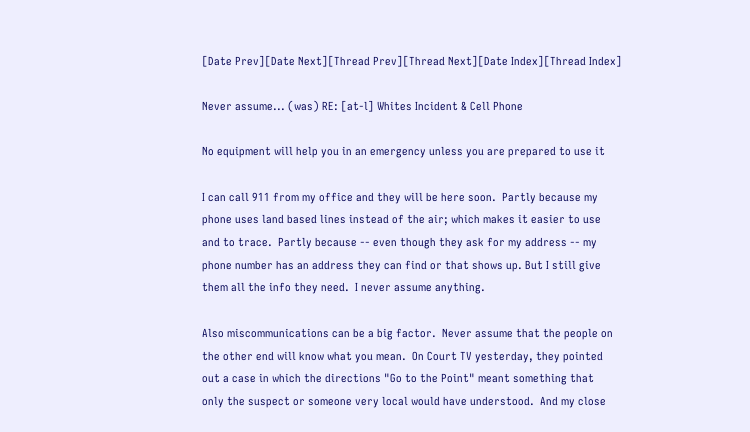[Date Prev][Date Next][Thread Prev][Thread Next][Date Index][Thread Index]

Never assume... (was) RE: [at-l] Whites Incident & Cell Phone

No equipment will help you in an emergency unless you are prepared to use it

I can call 911 from my office and they will be here soon.  Partly because my
phone uses land based lines instead of the air; which makes it easier to use
and to trace.  Partly because -- even though they ask for my address -- my
phone number has an address they can find or that shows up. But I still give
them all the info they need.  I never assume anything.

Also miscommunications can be a big factor.  Never assume that the people on
the other end will know what you mean.  On Court TV yesterday, they pointed
out a case in which the directions "Go to the Point" meant something that
only the suspect or someone very local would have understood.  And my close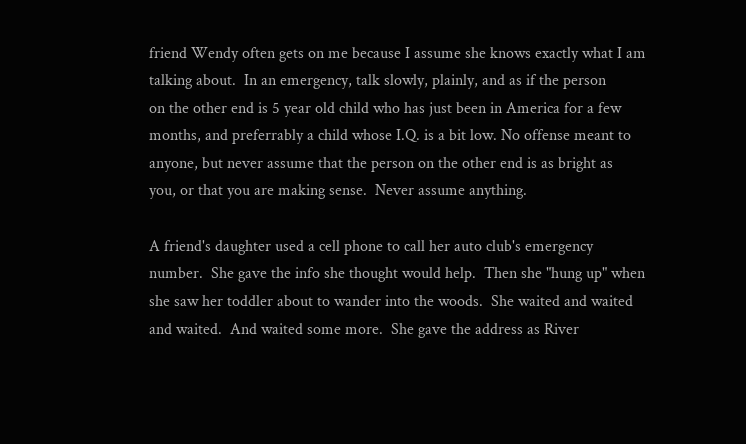friend Wendy often gets on me because I assume she knows exactly what I am
talking about.  In an emergency, talk slowly, plainly, and as if the person
on the other end is 5 year old child who has just been in America for a few
months, and preferrably a child whose I.Q. is a bit low. No offense meant to
anyone, but never assume that the person on the other end is as bright as
you, or that you are making sense.  Never assume anything.

A friend's daughter used a cell phone to call her auto club's emergency
number.  She gave the info she thought would help.  Then she "hung up" when
she saw her toddler about to wander into the woods.  She waited and waited
and waited.  And waited some more.  She gave the address as River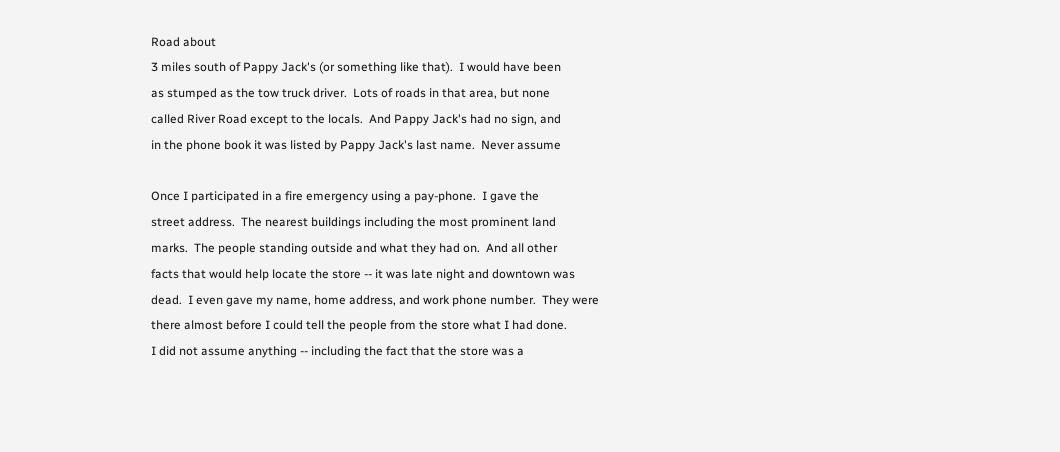Road about
3 miles south of Pappy Jack's (or something like that).  I would have been
as stumped as the tow truck driver.  Lots of roads in that area, but none
called River Road except to the locals.  And Pappy Jack's had no sign, and
in the phone book it was listed by Pappy Jack's last name.  Never assume

Once I participated in a fire emergency using a pay-phone.  I gave the
street address.  The nearest buildings including the most prominent land
marks.  The people standing outside and what they had on.  And all other
facts that would help locate the store -- it was late night and downtown was
dead.  I even gave my name, home address, and work phone number.  They were
there almost before I could tell the people from the store what I had done.
I did not assume anything -- including the fact that the store was a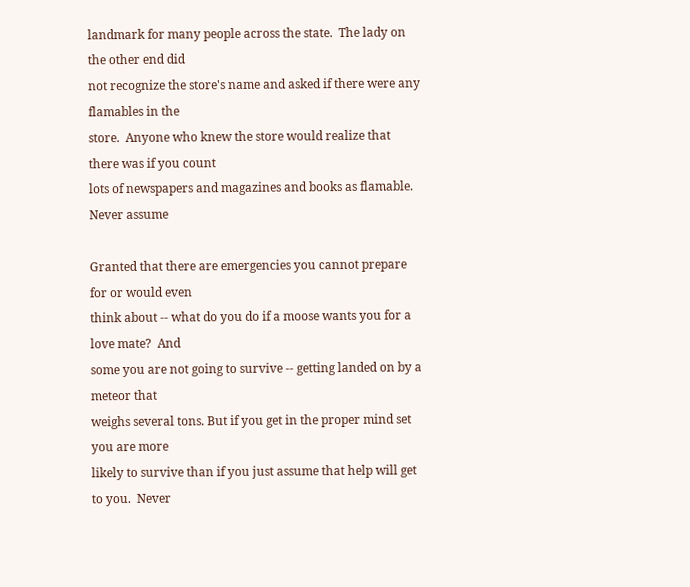landmark for many people across the state.  The lady on the other end did
not recognize the store's name and asked if there were any flamables in the
store.  Anyone who knew the store would realize that there was if you count
lots of newspapers and magazines and books as flamable.  Never assume

Granted that there are emergencies you cannot prepare for or would even
think about -- what do you do if a moose wants you for a love mate?  And
some you are not going to survive -- getting landed on by a meteor that
weighs several tons. But if you get in the proper mind set you are more
likely to survive than if you just assume that help will get to you.  Never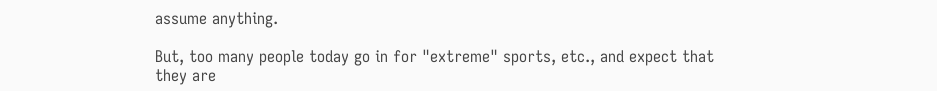assume anything.

But, too many people today go in for "extreme" sports, etc., and expect that
they are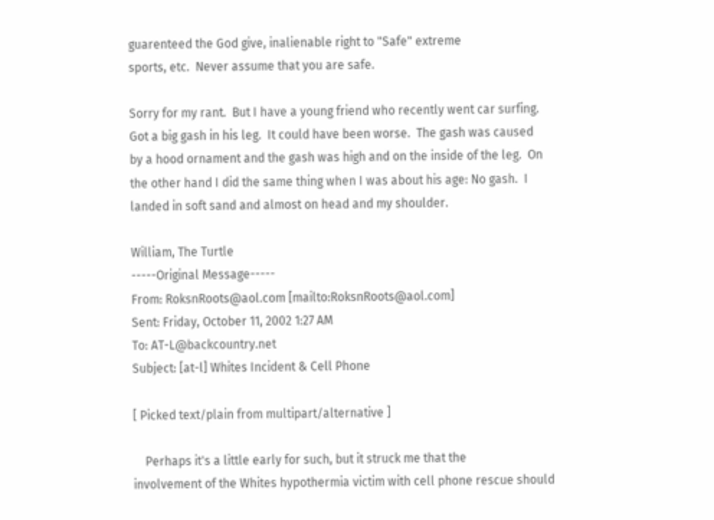guarenteed the God give, inalienable right to "Safe" extreme
sports, etc.  Never assume that you are safe.

Sorry for my rant.  But I have a young friend who recently went car surfing.
Got a big gash in his leg.  It could have been worse.  The gash was caused
by a hood ornament and the gash was high and on the inside of the leg.  On
the other hand I did the same thing when I was about his age: No gash.  I
landed in soft sand and almost on head and my shoulder.

William, The Turtle
-----Original Message-----
From: RoksnRoots@aol.com [mailto:RoksnRoots@aol.com]
Sent: Friday, October 11, 2002 1:27 AM
To: AT-L@backcountry.net
Subject: [at-l] Whites Incident & Cell Phone

[ Picked text/plain from multipart/alternative ]

    Perhaps it's a little early for such, but it struck me that the
involvement of the Whites hypothermia victim with cell phone rescue should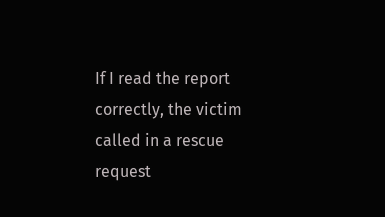If I read the report correctly, the victim called in a rescue request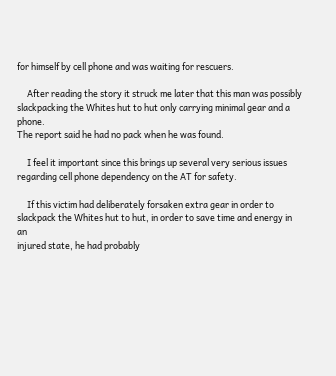for himself by cell phone and was waiting for rescuers.

     After reading the story it struck me later that this man was possibly
slackpacking the Whites hut to hut only carrying minimal gear and a phone.
The report said he had no pack when he was found.

     I feel it important since this brings up several very serious issues
regarding cell phone dependency on the AT for safety.

     If this victim had deliberately forsaken extra gear in order to
slackpack the Whites hut to hut, in order to save time and energy in an
injured state, he had probably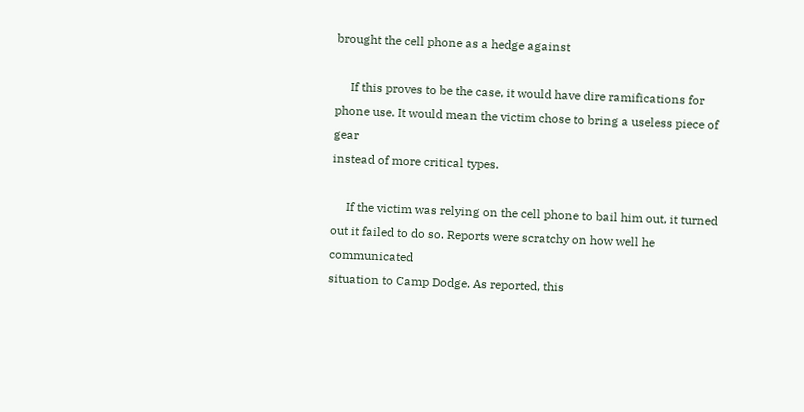brought the cell phone as a hedge against

     If this proves to be the case, it would have dire ramifications for
phone use. It would mean the victim chose to bring a useless piece of gear
instead of more critical types.

     If the victim was relying on the cell phone to bail him out, it turned
out it failed to do so. Reports were scratchy on how well he communicated
situation to Camp Dodge. As reported, this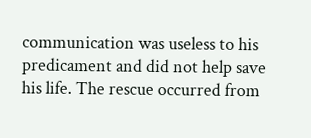communication was useless to his
predicament and did not help save his life. The rescue occurred from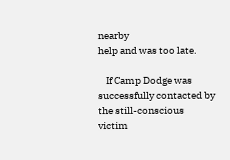nearby
help and was too late.

    If Camp Dodge was successfully contacted by the still-conscious victim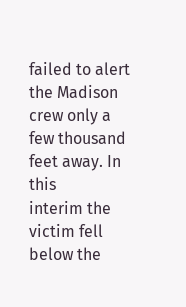failed to alert the Madison crew only a few thousand feet away. In this
interim the victim fell below the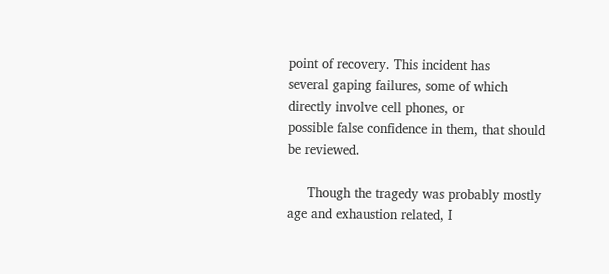point of recovery. This incident has
several gaping failures, some of which directly involve cell phones, or
possible false confidence in them, that should be reviewed.

     Though the tragedy was probably mostly age and exhaustion related, I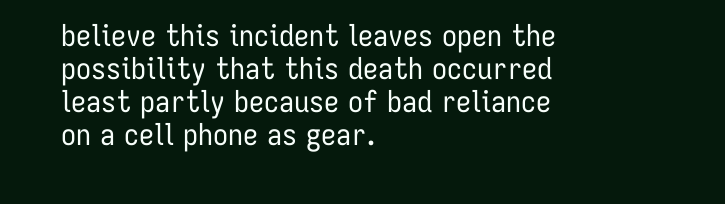believe this incident leaves open the possibility that this death occurred
least partly because of bad reliance on a cell phone as gear.